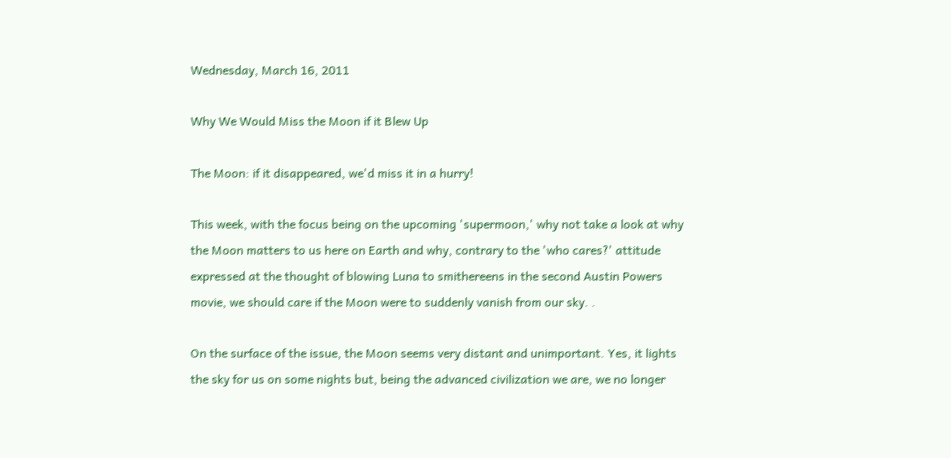Wednesday, March 16, 2011

Why We Would Miss the Moon if it Blew Up

The Moon: if it disappeared, we'd miss it in a hurry!

This week, with the focus being on the upcoming 'supermoon,' why not take a look at why the Moon matters to us here on Earth and why, contrary to the 'who cares?' attitude expressed at the thought of blowing Luna to smithereens in the second Austin Powers movie, we should care if the Moon were to suddenly vanish from our sky. .

On the surface of the issue, the Moon seems very distant and unimportant. Yes, it lights the sky for us on some nights but, being the advanced civilization we are, we no longer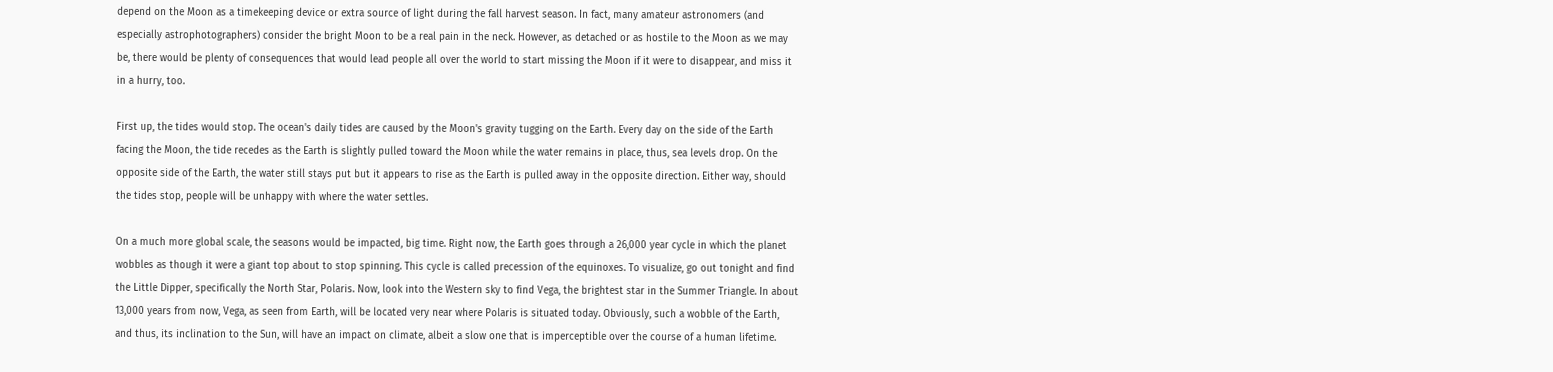depend on the Moon as a timekeeping device or extra source of light during the fall harvest season. In fact, many amateur astronomers (and especially astrophotographers) consider the bright Moon to be a real pain in the neck. However, as detached or as hostile to the Moon as we may be, there would be plenty of consequences that would lead people all over the world to start missing the Moon if it were to disappear, and miss it in a hurry, too.

First up, the tides would stop. The ocean's daily tides are caused by the Moon's gravity tugging on the Earth. Every day on the side of the Earth facing the Moon, the tide recedes as the Earth is slightly pulled toward the Moon while the water remains in place, thus, sea levels drop. On the opposite side of the Earth, the water still stays put but it appears to rise as the Earth is pulled away in the opposite direction. Either way, should the tides stop, people will be unhappy with where the water settles.

On a much more global scale, the seasons would be impacted, big time. Right now, the Earth goes through a 26,000 year cycle in which the planet wobbles as though it were a giant top about to stop spinning. This cycle is called precession of the equinoxes. To visualize, go out tonight and find the Little Dipper, specifically the North Star, Polaris. Now, look into the Western sky to find Vega, the brightest star in the Summer Triangle. In about 13,000 years from now, Vega, as seen from Earth, will be located very near where Polaris is situated today. Obviously, such a wobble of the Earth, and thus, its inclination to the Sun, will have an impact on climate, albeit a slow one that is imperceptible over the course of a human lifetime.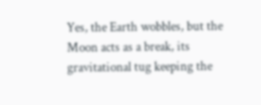Yes, the Earth wobbles, but the Moon acts as a break, its gravitational tug keeping the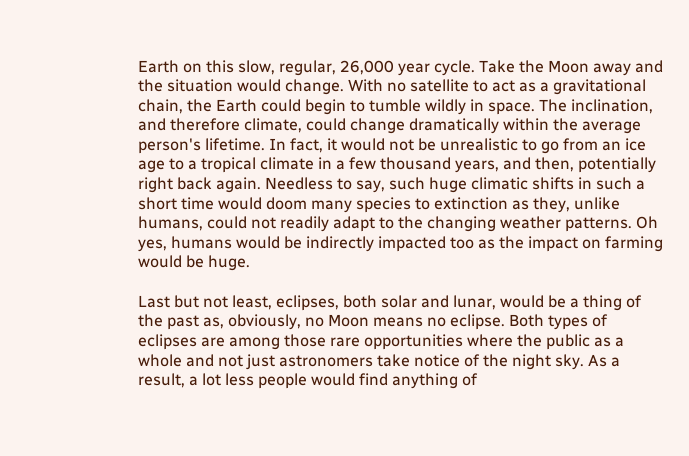Earth on this slow, regular, 26,000 year cycle. Take the Moon away and the situation would change. With no satellite to act as a gravitational chain, the Earth could begin to tumble wildly in space. The inclination, and therefore climate, could change dramatically within the average person's lifetime. In fact, it would not be unrealistic to go from an ice age to a tropical climate in a few thousand years, and then, potentially right back again. Needless to say, such huge climatic shifts in such a short time would doom many species to extinction as they, unlike humans, could not readily adapt to the changing weather patterns. Oh yes, humans would be indirectly impacted too as the impact on farming would be huge.

Last but not least, eclipses, both solar and lunar, would be a thing of the past as, obviously, no Moon means no eclipse. Both types of eclipses are among those rare opportunities where the public as a whole and not just astronomers take notice of the night sky. As a result, a lot less people would find anything of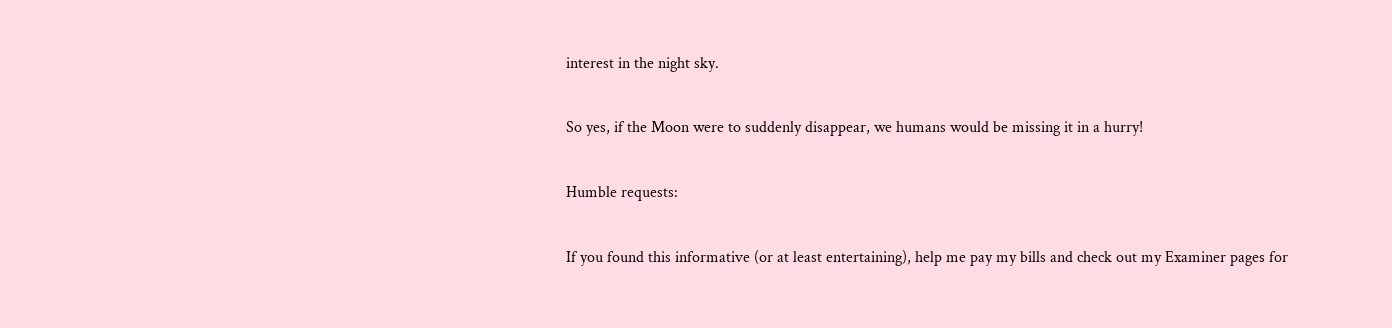interest in the night sky.

So yes, if the Moon were to suddenly disappear, we humans would be missing it in a hurry!

Humble requests:

If you found this informative (or at least entertaining), help me pay my bills and check out my Examiner pages for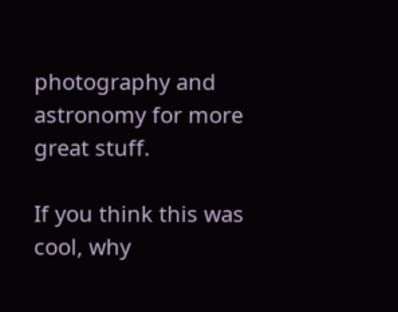photography and astronomy for more great stuff.

If you think this was cool, why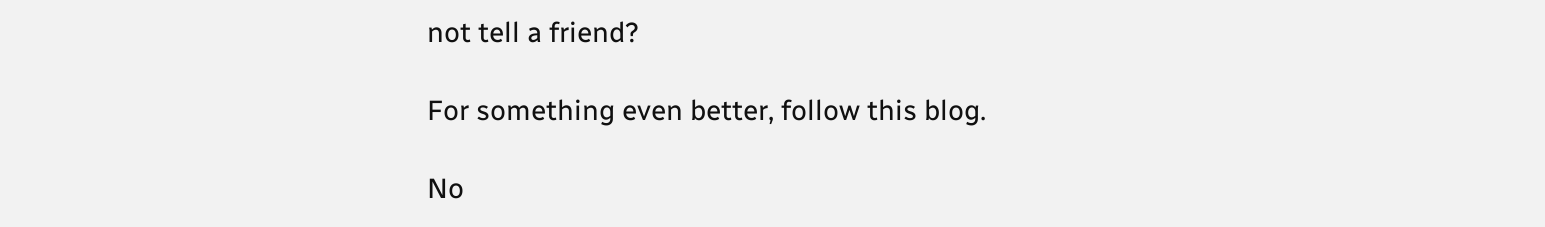not tell a friend?

For something even better, follow this blog.

No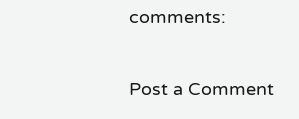comments:

Post a Comment